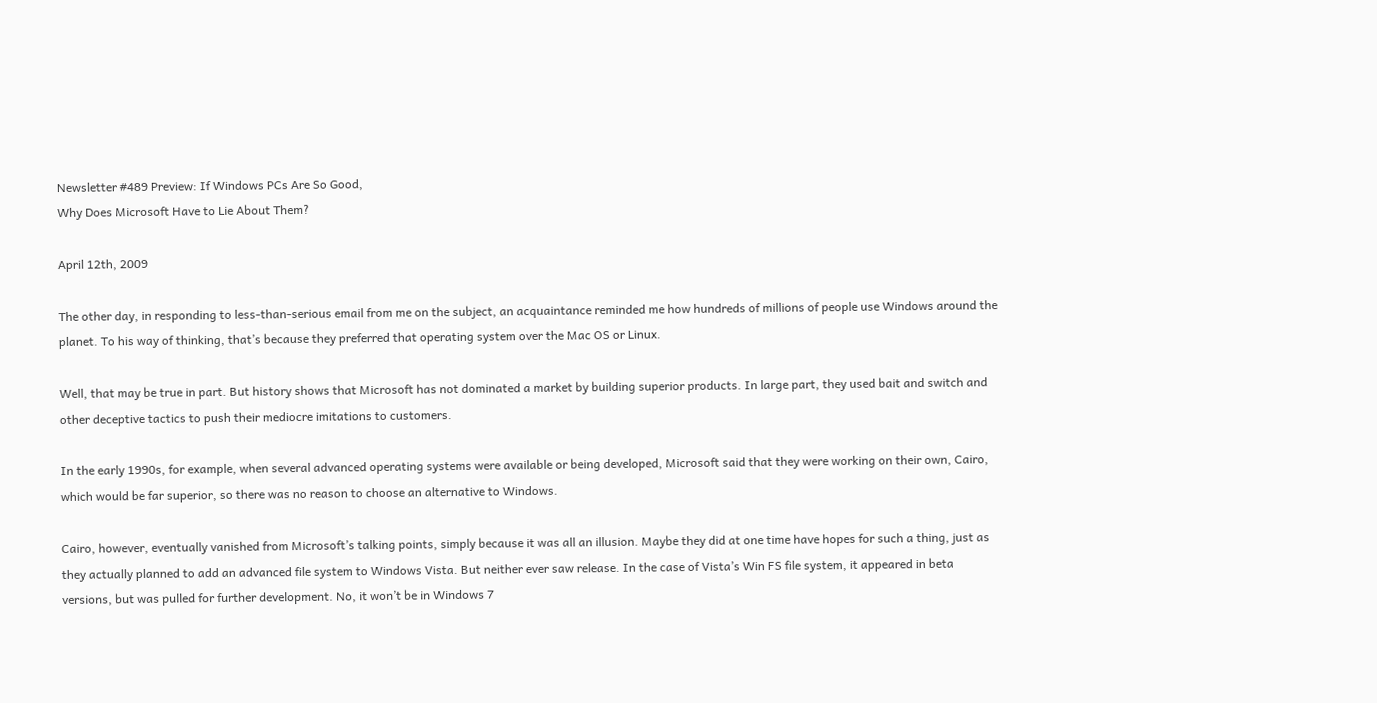Newsletter #489 Preview: If Windows PCs Are So Good,
Why Does Microsoft Have to Lie About Them?

April 12th, 2009

The other day, in responding to less-than-serious email from me on the subject, an acquaintance reminded me how hundreds of millions of people use Windows around the planet. To his way of thinking, that’s because they preferred that operating system over the Mac OS or Linux.

Well, that may be true in part. But history shows that Microsoft has not dominated a market by building superior products. In large part, they used bait and switch and other deceptive tactics to push their mediocre imitations to customers.

In the early 1990s, for example, when several advanced operating systems were available or being developed, Microsoft said that they were working on their own, Cairo, which would be far superior, so there was no reason to choose an alternative to Windows.

Cairo, however, eventually vanished from Microsoft’s talking points, simply because it was all an illusion. Maybe they did at one time have hopes for such a thing, just as they actually planned to add an advanced file system to Windows Vista. But neither ever saw release. In the case of Vista’s Win FS file system, it appeared in beta versions, but was pulled for further development. No, it won’t be in Windows 7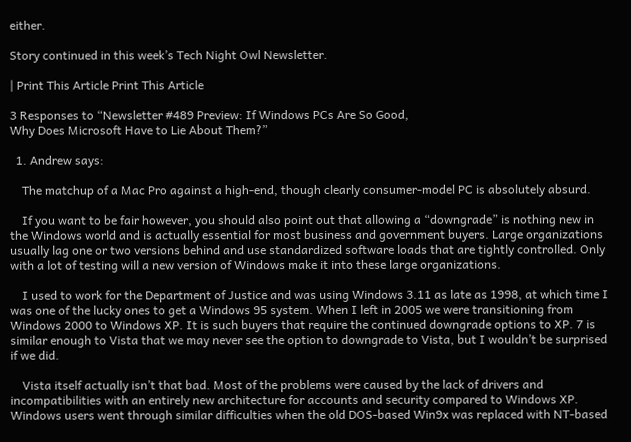either.

Story continued in this week’s Tech Night Owl Newsletter.

| Print This Article Print This Article

3 Responses to “Newsletter #489 Preview: If Windows PCs Are So Good,
Why Does Microsoft Have to Lie About Them?”

  1. Andrew says:

    The matchup of a Mac Pro against a high-end, though clearly consumer-model PC is absolutely absurd.

    If you want to be fair however, you should also point out that allowing a “downgrade” is nothing new in the Windows world and is actually essential for most business and government buyers. Large organizations usually lag one or two versions behind and use standardized software loads that are tightly controlled. Only with a lot of testing will a new version of Windows make it into these large organizations.

    I used to work for the Department of Justice and was using Windows 3.11 as late as 1998, at which time I was one of the lucky ones to get a Windows 95 system. When I left in 2005 we were transitioning from Windows 2000 to Windows XP. It is such buyers that require the continued downgrade options to XP. 7 is similar enough to Vista that we may never see the option to downgrade to Vista, but I wouldn’t be surprised if we did.

    Vista itself actually isn’t that bad. Most of the problems were caused by the lack of drivers and incompatibilities with an entirely new architecture for accounts and security compared to Windows XP. Windows users went through similar difficulties when the old DOS-based Win9x was replaced with NT-based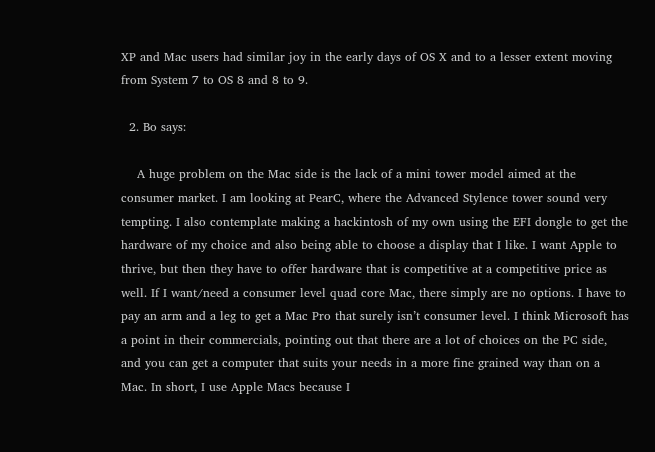XP and Mac users had similar joy in the early days of OS X and to a lesser extent moving from System 7 to OS 8 and 8 to 9.

  2. Bo says:

    A huge problem on the Mac side is the lack of a mini tower model aimed at the consumer market. I am looking at PearC, where the Advanced Stylence tower sound very tempting. I also contemplate making a hackintosh of my own using the EFI dongle to get the hardware of my choice and also being able to choose a display that I like. I want Apple to thrive, but then they have to offer hardware that is competitive at a competitive price as well. If I want/need a consumer level quad core Mac, there simply are no options. I have to pay an arm and a leg to get a Mac Pro that surely isn’t consumer level. I think Microsoft has a point in their commercials, pointing out that there are a lot of choices on the PC side, and you can get a computer that suits your needs in a more fine grained way than on a Mac. In short, I use Apple Macs because I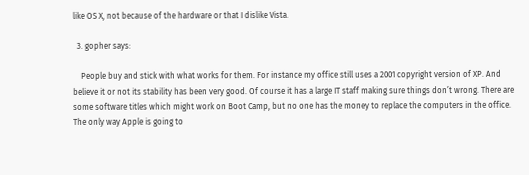like OS X, not because of the hardware or that I dislike Vista.

  3. gopher says:

    People buy and stick with what works for them. For instance my office still uses a 2001 copyright version of XP. And believe it or not its stability has been very good. Of course it has a large IT staff making sure things don’t wrong. There are some software titles which might work on Boot Camp, but no one has the money to replace the computers in the office. The only way Apple is going to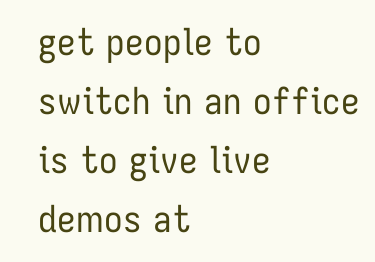get people to switch in an office is to give live demos at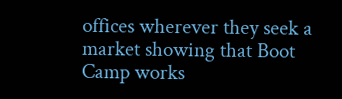offices wherever they seek a market showing that Boot Camp works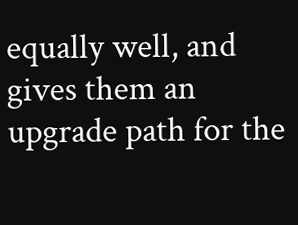equally well, and gives them an upgrade path for the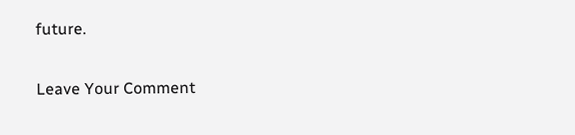future.

Leave Your Comment